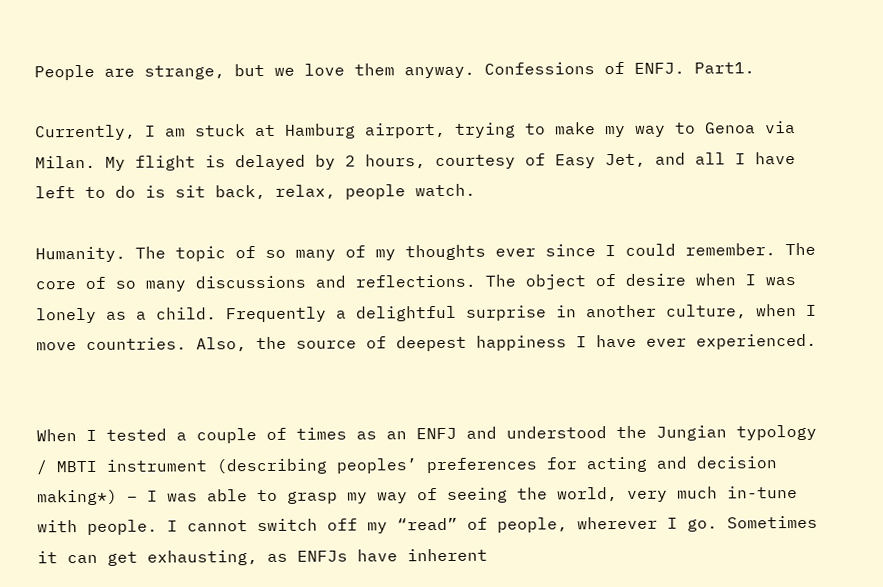People are strange, but we love them anyway. Confessions of ENFJ. Part1.

Currently, I am stuck at Hamburg airport, trying to make my way to Genoa via Milan. My flight is delayed by 2 hours, courtesy of Easy Jet, and all I have left to do is sit back, relax, people watch.

Humanity. The topic of so many of my thoughts ever since I could remember. The core of so many discussions and reflections. The object of desire when I was lonely as a child. Frequently a delightful surprise in another culture, when I move countries. Also, the source of deepest happiness I have ever experienced.


When I tested a couple of times as an ENFJ and understood the Jungian typology / MBTI instrument (describing peoples’ preferences for acting and decision making*) – I was able to grasp my way of seeing the world, very much in-tune with people. I cannot switch off my “read” of people, wherever I go. Sometimes it can get exhausting, as ENFJs have inherent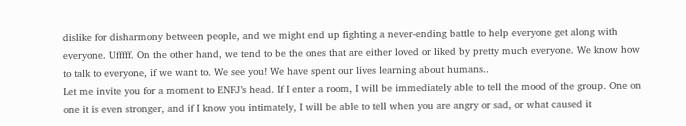dislike for disharmony between people, and we might end up fighting a never-ending battle to help everyone get along with everyone. Ufffff. On the other hand, we tend to be the ones that are either loved or liked by pretty much everyone. We know how to talk to everyone, if we want to. We see you! We have spent our lives learning about humans..
Let me invite you for a moment to ENFJ’s head. If I enter a room, I will be immediately able to tell the mood of the group. One on one it is even stronger, and if I know you intimately, I will be able to tell when you are angry or sad, or what caused it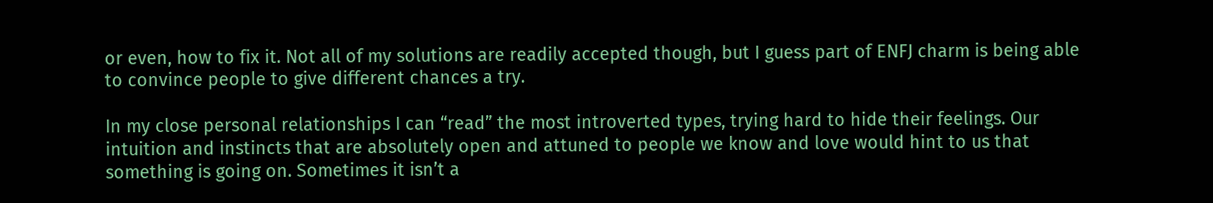or even, how to fix it. Not all of my solutions are readily accepted though, but I guess part of ENFJ charm is being able to convince people to give different chances a try.

In my close personal relationships I can “read” the most introverted types, trying hard to hide their feelings. Our intuition and instincts that are absolutely open and attuned to people we know and love would hint to us that something is going on. Sometimes it isn’t a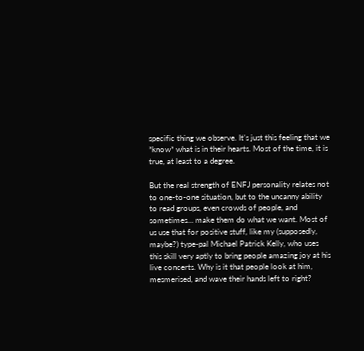specific thing we observe. It’s just this feeling that we *know* what is in their hearts. Most of the time, it is true, at least to a degree.

But the real strength of ENFJ personality relates not to one-to-one situation, but to the uncanny ability to read groups, even crowds of people, and sometimes… make them do what we want. Most of us use that for positive stuff, like my (supposedly, maybe?) type-pal Michael Patrick Kelly, who uses this skill very aptly to bring people amazing joy at his live concerts. Why is it that people look at him, mesmerised, and wave their hands left to right?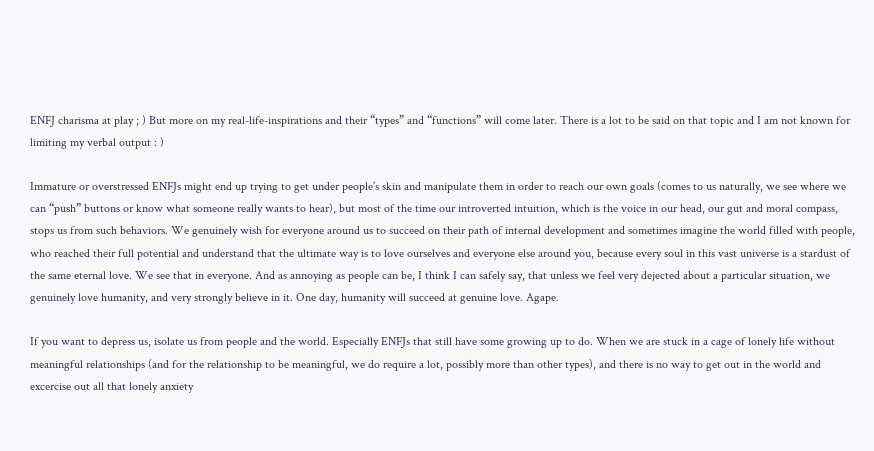ENFJ charisma at play ; ) But more on my real-life-inspirations and their “types” and “functions” will come later. There is a lot to be said on that topic and I am not known for limiting my verbal output : )

Immature or overstressed ENFJs might end up trying to get under people’s skin and manipulate them in order to reach our own goals (comes to us naturally, we see where we can “push” buttons or know what someone really wants to hear), but most of the time our introverted intuition, which is the voice in our head, our gut and moral compass, stops us from such behaviors. We genuinely wish for everyone around us to succeed on their path of internal development and sometimes imagine the world filled with people, who reached their full potential and understand that the ultimate way is to love ourselves and everyone else around you, because every soul in this vast universe is a stardust of the same eternal love. We see that in everyone. And as annoying as people can be, I think I can safely say, that unless we feel very dejected about a particular situation, we genuinely love humanity, and very strongly believe in it. One day, humanity will succeed at genuine love. Agape.

If you want to depress us, isolate us from people and the world. Especially ENFJs that still have some growing up to do. When we are stuck in a cage of lonely life without meaningful relationships (and for the relationship to be meaningful, we do require a lot, possibly more than other types), and there is no way to get out in the world and excercise out all that lonely anxiety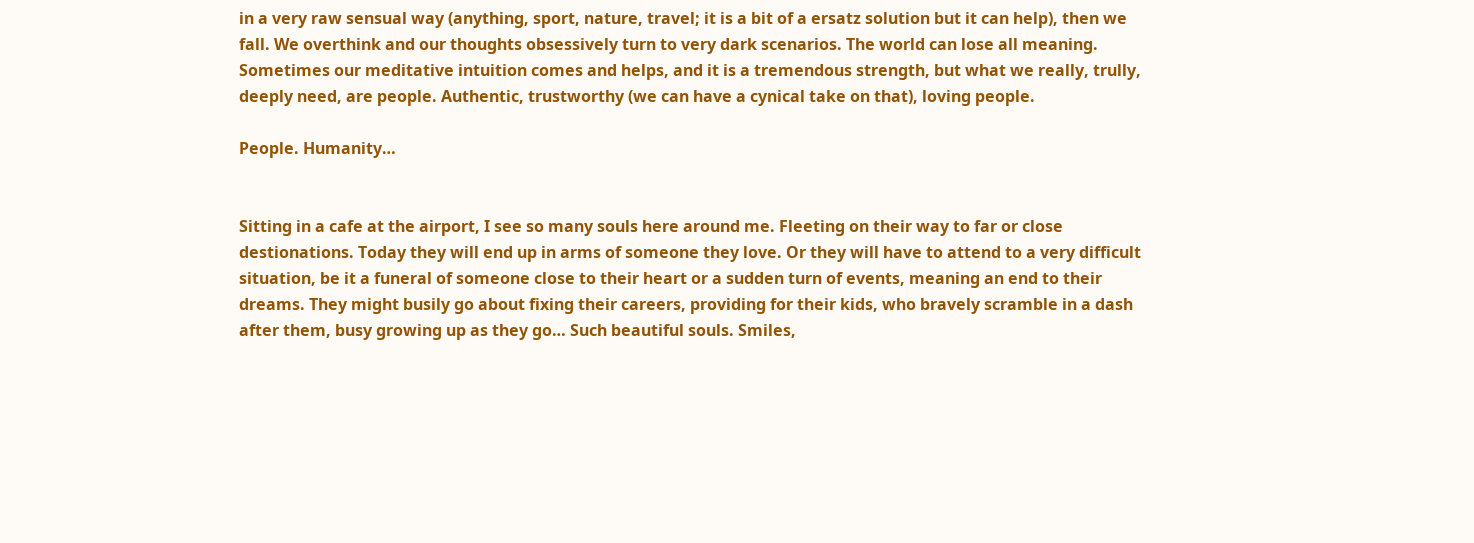in a very raw sensual way (anything, sport, nature, travel; it is a bit of a ersatz solution but it can help), then we fall. We overthink and our thoughts obsessively turn to very dark scenarios. The world can lose all meaning. Sometimes our meditative intuition comes and helps, and it is a tremendous strength, but what we really, trully, deeply need, are people. Authentic, trustworthy (we can have a cynical take on that), loving people.

People. Humanity…


Sitting in a cafe at the airport, I see so many souls here around me. Fleeting on their way to far or close destionations. Today they will end up in arms of someone they love. Or they will have to attend to a very difficult situation, be it a funeral of someone close to their heart or a sudden turn of events, meaning an end to their dreams. They might busily go about fixing their careers, providing for their kids, who bravely scramble in a dash after them, busy growing up as they go… Such beautiful souls. Smiles,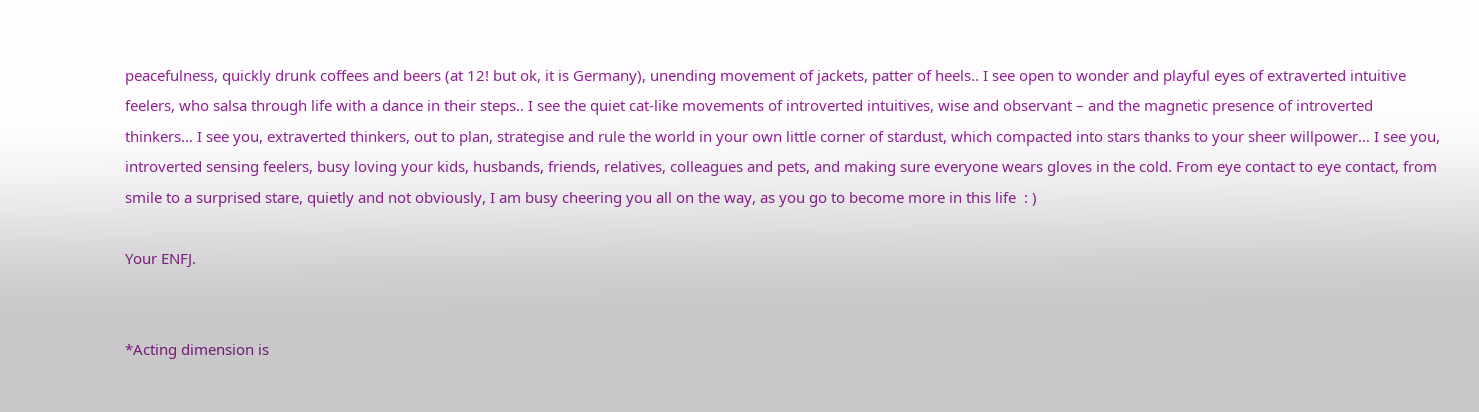peacefulness, quickly drunk coffees and beers (at 12! but ok, it is Germany), unending movement of jackets, patter of heels.. I see open to wonder and playful eyes of extraverted intuitive feelers, who salsa through life with a dance in their steps.. I see the quiet cat-like movements of introverted intuitives, wise and observant – and the magnetic presence of introverted thinkers… I see you, extraverted thinkers, out to plan, strategise and rule the world in your own little corner of stardust, which compacted into stars thanks to your sheer willpower… I see you, introverted sensing feelers, busy loving your kids, husbands, friends, relatives, colleagues and pets, and making sure everyone wears gloves in the cold. From eye contact to eye contact, from smile to a surprised stare, quietly and not obviously, I am busy cheering you all on the way, as you go to become more in this life  : )

Your ENFJ.


*Acting dimension is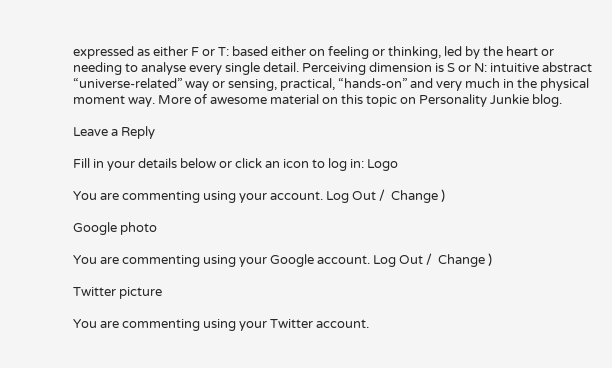expressed as either F or T: based either on feeling or thinking, led by the heart or needing to analyse every single detail. Perceiving dimension is S or N: intuitive abstract “universe-related” way or sensing, practical, “hands-on” and very much in the physical moment way. More of awesome material on this topic on Personality Junkie blog.

Leave a Reply

Fill in your details below or click an icon to log in: Logo

You are commenting using your account. Log Out /  Change )

Google photo

You are commenting using your Google account. Log Out /  Change )

Twitter picture

You are commenting using your Twitter account.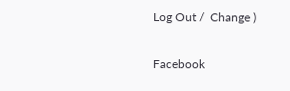Log Out /  Change )

Facebook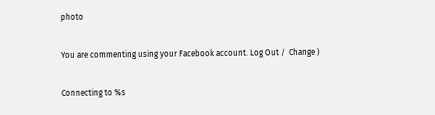photo

You are commenting using your Facebook account. Log Out /  Change )

Connecting to %s